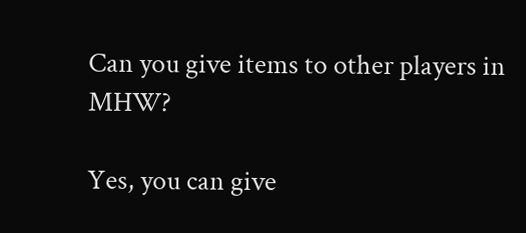Can you give items to other players in MHW?

Yes, you can give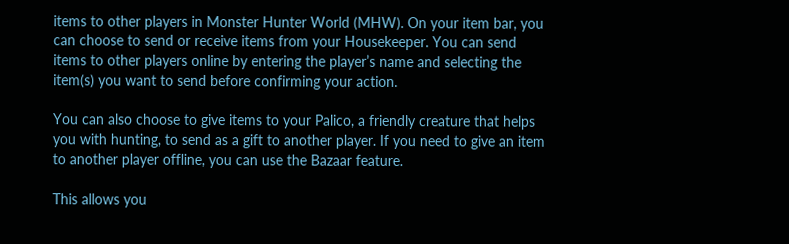items to other players in Monster Hunter World (MHW). On your item bar, you can choose to send or receive items from your Housekeeper. You can send items to other players online by entering the player’s name and selecting the item(s) you want to send before confirming your action.

You can also choose to give items to your Palico, a friendly creature that helps you with hunting, to send as a gift to another player. If you need to give an item to another player offline, you can use the Bazaar feature.

This allows you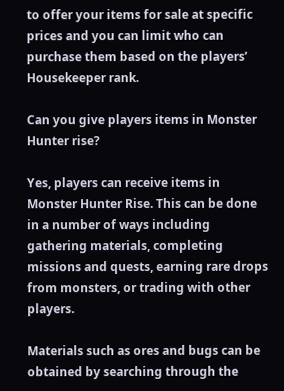to offer your items for sale at specific prices and you can limit who can purchase them based on the players’ Housekeeper rank.

Can you give players items in Monster Hunter rise?

Yes, players can receive items in Monster Hunter Rise. This can be done in a number of ways including gathering materials, completing missions and quests, earning rare drops from monsters, or trading with other players.

Materials such as ores and bugs can be obtained by searching through the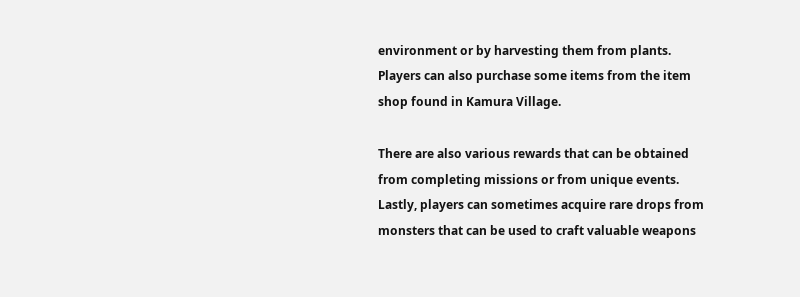environment or by harvesting them from plants. Players can also purchase some items from the item shop found in Kamura Village.

There are also various rewards that can be obtained from completing missions or from unique events. Lastly, players can sometimes acquire rare drops from monsters that can be used to craft valuable weapons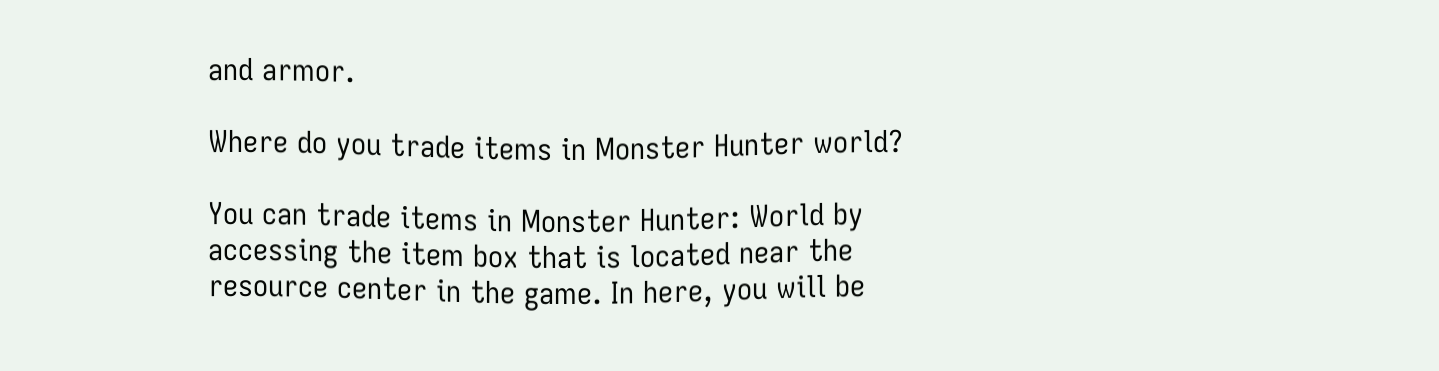and armor.

Where do you trade items in Monster Hunter world?

You can trade items in Monster Hunter: World by accessing the item box that is located near the resource center in the game. In here, you will be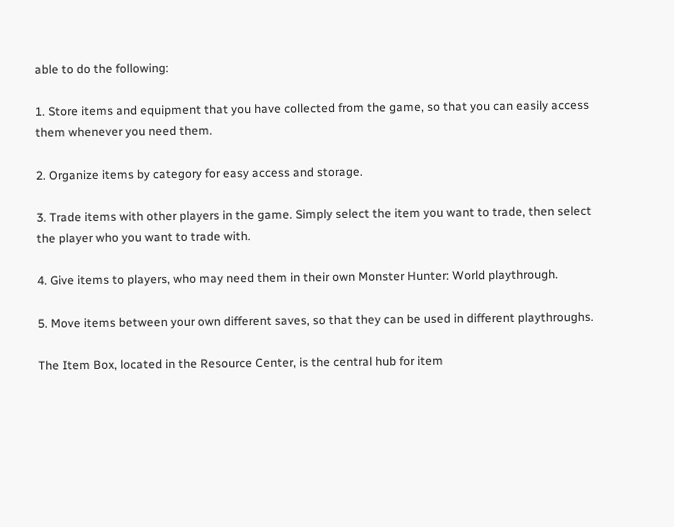able to do the following:

1. Store items and equipment that you have collected from the game, so that you can easily access them whenever you need them.

2. Organize items by category for easy access and storage.

3. Trade items with other players in the game. Simply select the item you want to trade, then select the player who you want to trade with.

4. Give items to players, who may need them in their own Monster Hunter: World playthrough.

5. Move items between your own different saves, so that they can be used in different playthroughs.

The Item Box, located in the Resource Center, is the central hub for item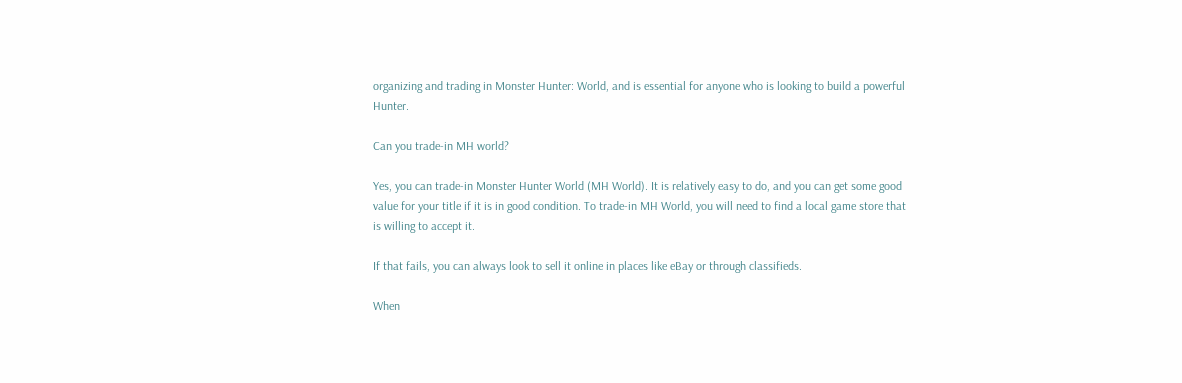organizing and trading in Monster Hunter: World, and is essential for anyone who is looking to build a powerful Hunter.

Can you trade-in MH world?

Yes, you can trade-in Monster Hunter World (MH World). It is relatively easy to do, and you can get some good value for your title if it is in good condition. To trade-in MH World, you will need to find a local game store that is willing to accept it.

If that fails, you can always look to sell it online in places like eBay or through classifieds.

When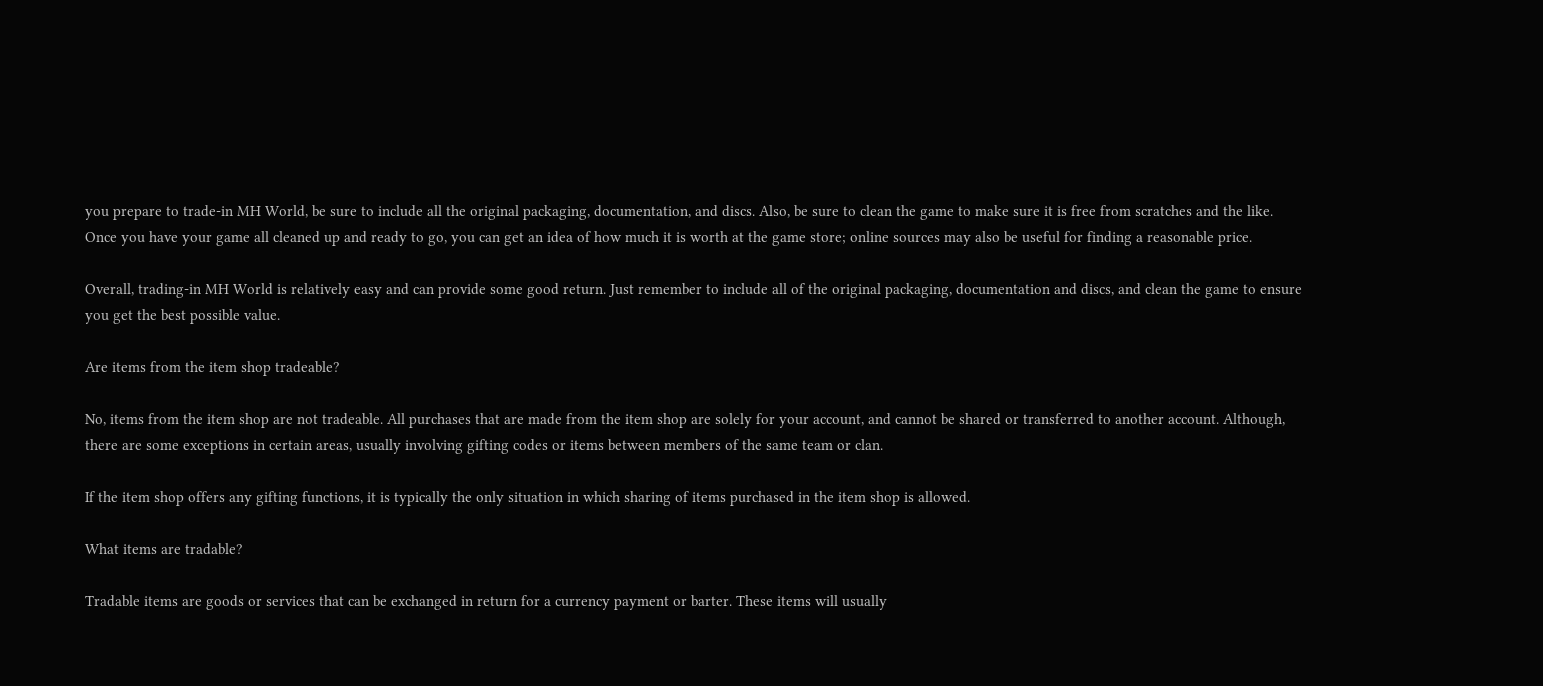you prepare to trade-in MH World, be sure to include all the original packaging, documentation, and discs. Also, be sure to clean the game to make sure it is free from scratches and the like. Once you have your game all cleaned up and ready to go, you can get an idea of how much it is worth at the game store; online sources may also be useful for finding a reasonable price.

Overall, trading-in MH World is relatively easy and can provide some good return. Just remember to include all of the original packaging, documentation and discs, and clean the game to ensure you get the best possible value.

Are items from the item shop tradeable?

No, items from the item shop are not tradeable. All purchases that are made from the item shop are solely for your account, and cannot be shared or transferred to another account. Although, there are some exceptions in certain areas, usually involving gifting codes or items between members of the same team or clan.

If the item shop offers any gifting functions, it is typically the only situation in which sharing of items purchased in the item shop is allowed.

What items are tradable?

Tradable items are goods or services that can be exchanged in return for a currency payment or barter. These items will usually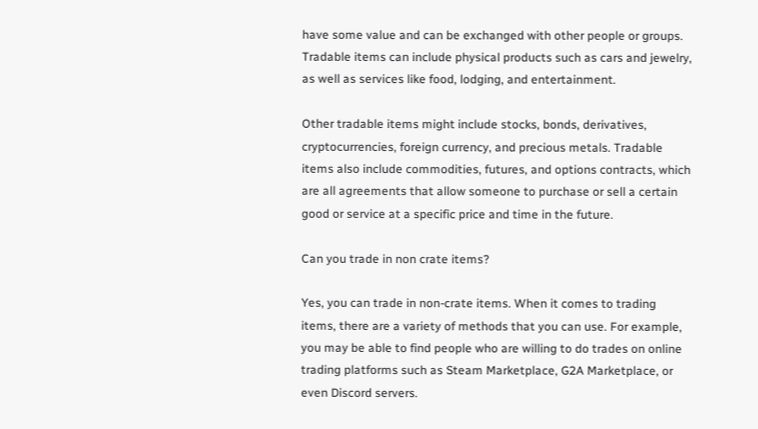have some value and can be exchanged with other people or groups. Tradable items can include physical products such as cars and jewelry, as well as services like food, lodging, and entertainment.

Other tradable items might include stocks, bonds, derivatives, cryptocurrencies, foreign currency, and precious metals. Tradable items also include commodities, futures, and options contracts, which are all agreements that allow someone to purchase or sell a certain good or service at a specific price and time in the future.

Can you trade in non crate items?

Yes, you can trade in non-crate items. When it comes to trading items, there are a variety of methods that you can use. For example, you may be able to find people who are willing to do trades on online trading platforms such as Steam Marketplace, G2A Marketplace, or even Discord servers.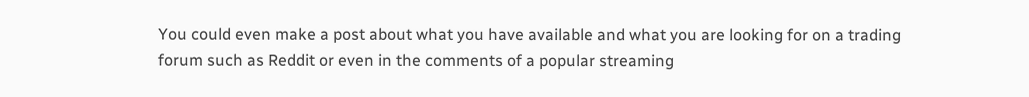You could even make a post about what you have available and what you are looking for on a trading forum such as Reddit or even in the comments of a popular streaming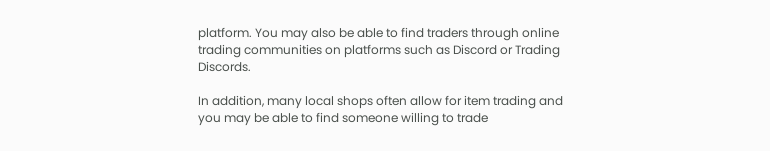platform. You may also be able to find traders through online trading communities on platforms such as Discord or Trading Discords.

In addition, many local shops often allow for item trading and you may be able to find someone willing to trade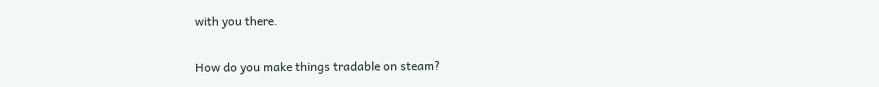with you there.

How do you make things tradable on steam?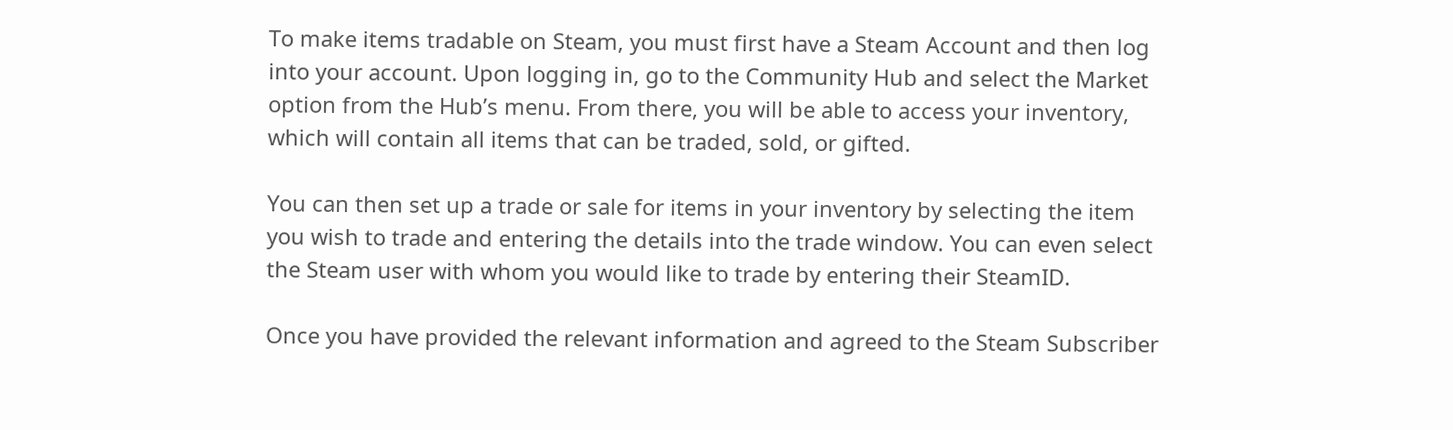To make items tradable on Steam, you must first have a Steam Account and then log into your account. Upon logging in, go to the Community Hub and select the Market option from the Hub’s menu. From there, you will be able to access your inventory, which will contain all items that can be traded, sold, or gifted.

You can then set up a trade or sale for items in your inventory by selecting the item you wish to trade and entering the details into the trade window. You can even select the Steam user with whom you would like to trade by entering their SteamID.

Once you have provided the relevant information and agreed to the Steam Subscriber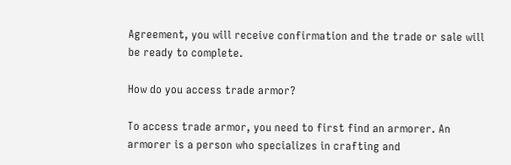Agreement, you will receive confirmation and the trade or sale will be ready to complete.

How do you access trade armor?

To access trade armor, you need to first find an armorer. An armorer is a person who specializes in crafting and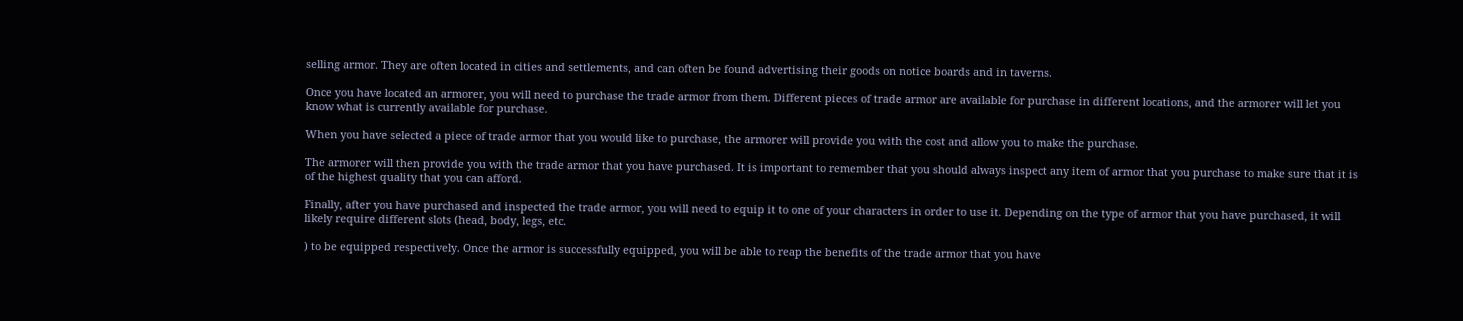selling armor. They are often located in cities and settlements, and can often be found advertising their goods on notice boards and in taverns.

Once you have located an armorer, you will need to purchase the trade armor from them. Different pieces of trade armor are available for purchase in different locations, and the armorer will let you know what is currently available for purchase.

When you have selected a piece of trade armor that you would like to purchase, the armorer will provide you with the cost and allow you to make the purchase.

The armorer will then provide you with the trade armor that you have purchased. It is important to remember that you should always inspect any item of armor that you purchase to make sure that it is of the highest quality that you can afford.

Finally, after you have purchased and inspected the trade armor, you will need to equip it to one of your characters in order to use it. Depending on the type of armor that you have purchased, it will likely require different slots (head, body, legs, etc.

) to be equipped respectively. Once the armor is successfully equipped, you will be able to reap the benefits of the trade armor that you have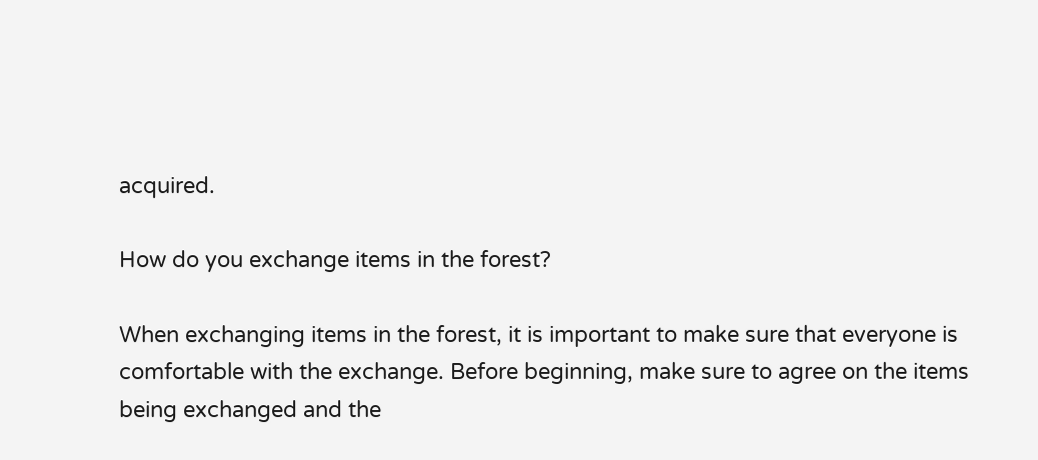acquired.

How do you exchange items in the forest?

When exchanging items in the forest, it is important to make sure that everyone is comfortable with the exchange. Before beginning, make sure to agree on the items being exchanged and the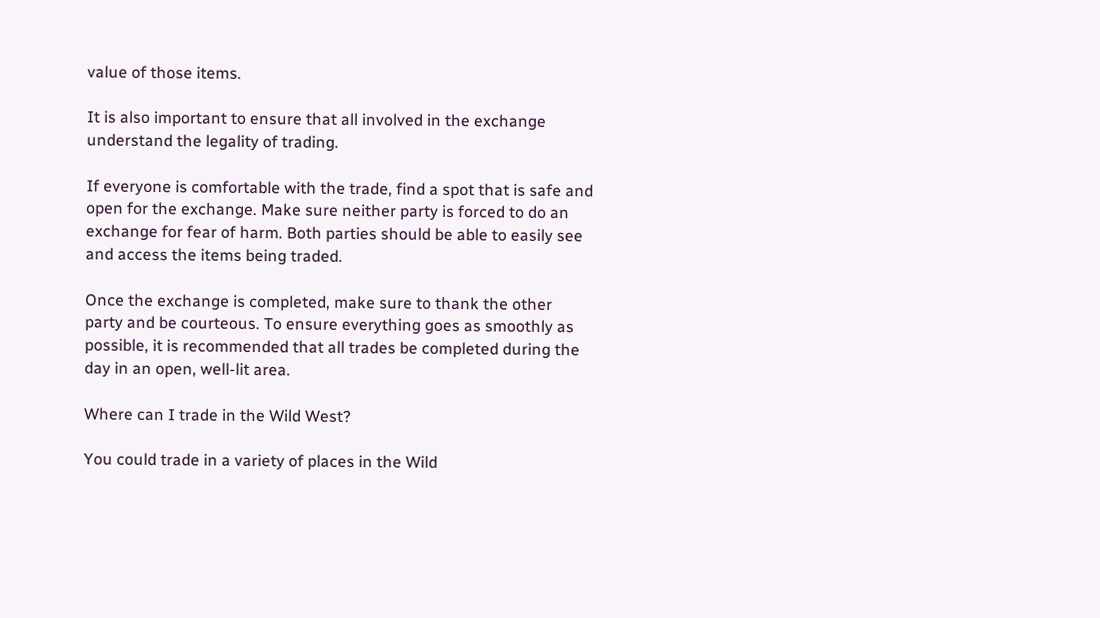value of those items.

It is also important to ensure that all involved in the exchange understand the legality of trading.

If everyone is comfortable with the trade, find a spot that is safe and open for the exchange. Make sure neither party is forced to do an exchange for fear of harm. Both parties should be able to easily see and access the items being traded.

Once the exchange is completed, make sure to thank the other party and be courteous. To ensure everything goes as smoothly as possible, it is recommended that all trades be completed during the day in an open, well-lit area.

Where can I trade in the Wild West?

You could trade in a variety of places in the Wild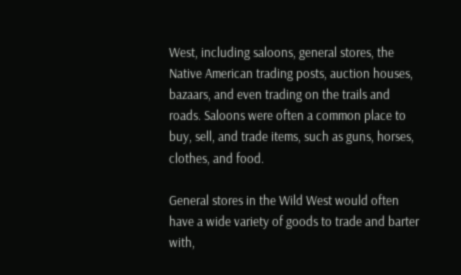West, including saloons, general stores, the Native American trading posts, auction houses, bazaars, and even trading on the trails and roads. Saloons were often a common place to buy, sell, and trade items, such as guns, horses, clothes, and food.

General stores in the Wild West would often have a wide variety of goods to trade and barter with,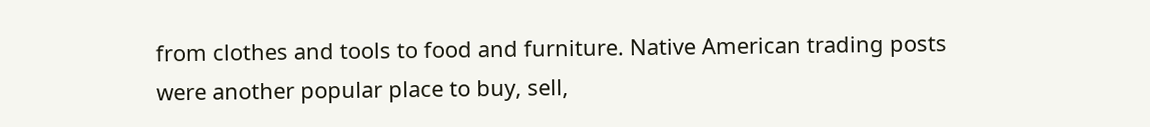from clothes and tools to food and furniture. Native American trading posts were another popular place to buy, sell,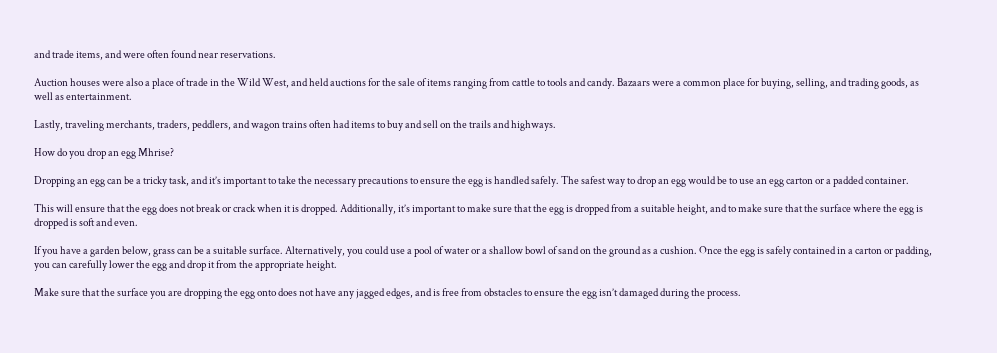and trade items, and were often found near reservations.

Auction houses were also a place of trade in the Wild West, and held auctions for the sale of items ranging from cattle to tools and candy. Bazaars were a common place for buying, selling, and trading goods, as well as entertainment.

Lastly, traveling merchants, traders, peddlers, and wagon trains often had items to buy and sell on the trails and highways.

How do you drop an egg Mhrise?

Dropping an egg can be a tricky task, and it’s important to take the necessary precautions to ensure the egg is handled safely. The safest way to drop an egg would be to use an egg carton or a padded container.

This will ensure that the egg does not break or crack when it is dropped. Additionally, it’s important to make sure that the egg is dropped from a suitable height, and to make sure that the surface where the egg is dropped is soft and even.

If you have a garden below, grass can be a suitable surface. Alternatively, you could use a pool of water or a shallow bowl of sand on the ground as a cushion. Once the egg is safely contained in a carton or padding, you can carefully lower the egg and drop it from the appropriate height.

Make sure that the surface you are dropping the egg onto does not have any jagged edges, and is free from obstacles to ensure the egg isn’t damaged during the process.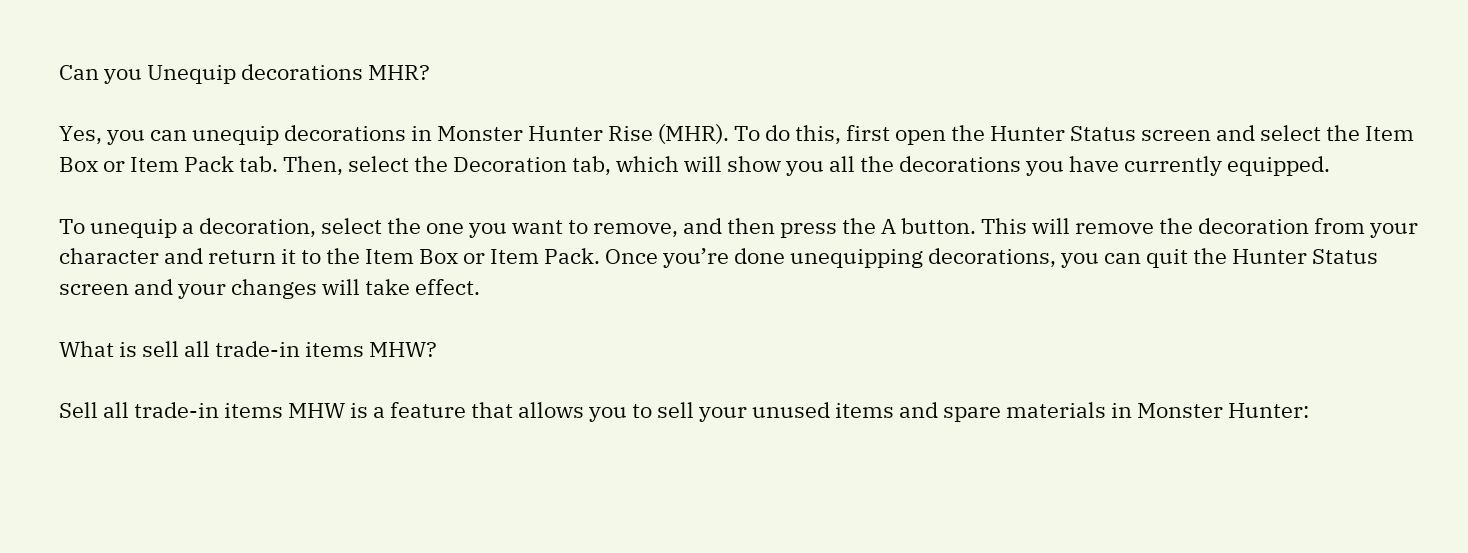Can you Unequip decorations MHR?

Yes, you can unequip decorations in Monster Hunter Rise (MHR). To do this, first open the Hunter Status screen and select the Item Box or Item Pack tab. Then, select the Decoration tab, which will show you all the decorations you have currently equipped.

To unequip a decoration, select the one you want to remove, and then press the A button. This will remove the decoration from your character and return it to the Item Box or Item Pack. Once you’re done unequipping decorations, you can quit the Hunter Status screen and your changes will take effect.

What is sell all trade-in items MHW?

Sell all trade-in items MHW is a feature that allows you to sell your unused items and spare materials in Monster Hunter: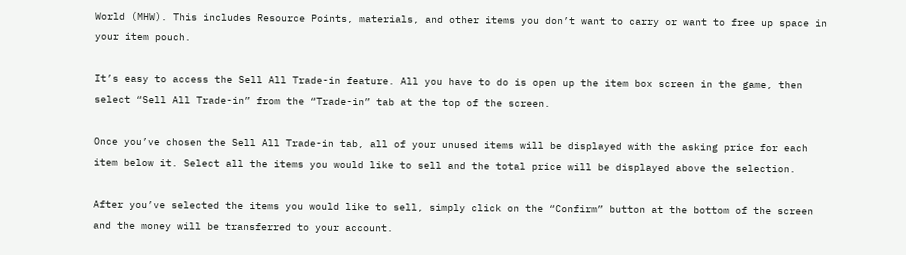World (MHW). This includes Resource Points, materials, and other items you don’t want to carry or want to free up space in your item pouch.

It’s easy to access the Sell All Trade-in feature. All you have to do is open up the item box screen in the game, then select “Sell All Trade-in” from the “Trade-in” tab at the top of the screen.

Once you’ve chosen the Sell All Trade-in tab, all of your unused items will be displayed with the asking price for each item below it. Select all the items you would like to sell and the total price will be displayed above the selection.

After you’ve selected the items you would like to sell, simply click on the “Confirm” button at the bottom of the screen and the money will be transferred to your account.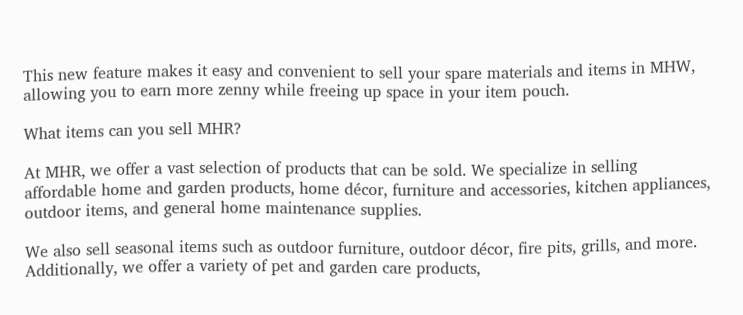This new feature makes it easy and convenient to sell your spare materials and items in MHW, allowing you to earn more zenny while freeing up space in your item pouch.

What items can you sell MHR?

At MHR, we offer a vast selection of products that can be sold. We specialize in selling affordable home and garden products, home décor, furniture and accessories, kitchen appliances, outdoor items, and general home maintenance supplies.

We also sell seasonal items such as outdoor furniture, outdoor décor, fire pits, grills, and more. Additionally, we offer a variety of pet and garden care products,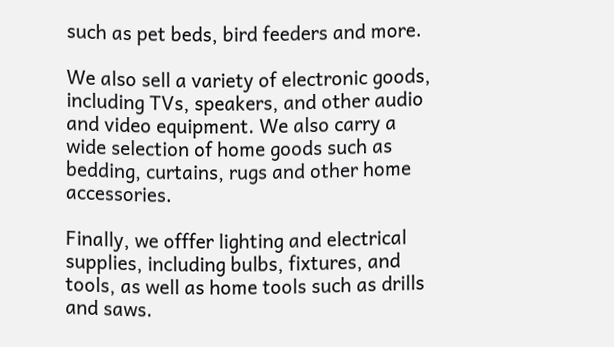such as pet beds, bird feeders and more.

We also sell a variety of electronic goods, including TVs, speakers, and other audio and video equipment. We also carry a wide selection of home goods such as bedding, curtains, rugs and other home accessories.

Finally, we offfer lighting and electrical supplies, including bulbs, fixtures, and tools, as well as home tools such as drills and saws.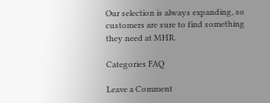Our selection is always expanding, so customers are sure to find something they need at MHR.

Categories FAQ

Leave a Comment